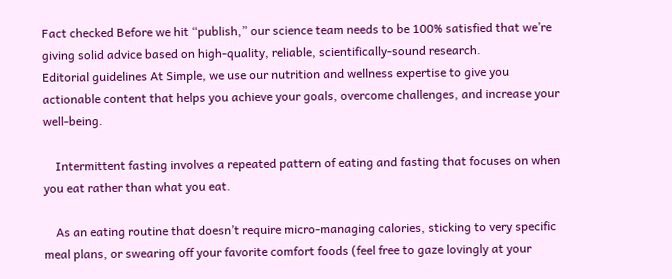Fact checked Before we hit “publish,” our science team needs to be 100% satisfied that we’re giving solid advice based on high-quality, reliable, scientifically-sound research.
Editorial guidelines At Simple, we use our nutrition and wellness expertise to give you actionable content that helps you achieve your goals, overcome challenges, and increase your well-being.

    Intermittent fasting involves a repeated pattern of eating and fasting that focuses on when you eat rather than what you eat.

    As an eating routine that doesn’t require micro-managing calories, sticking to very specific meal plans, or swearing off your favorite comfort foods (feel free to gaze lovingly at your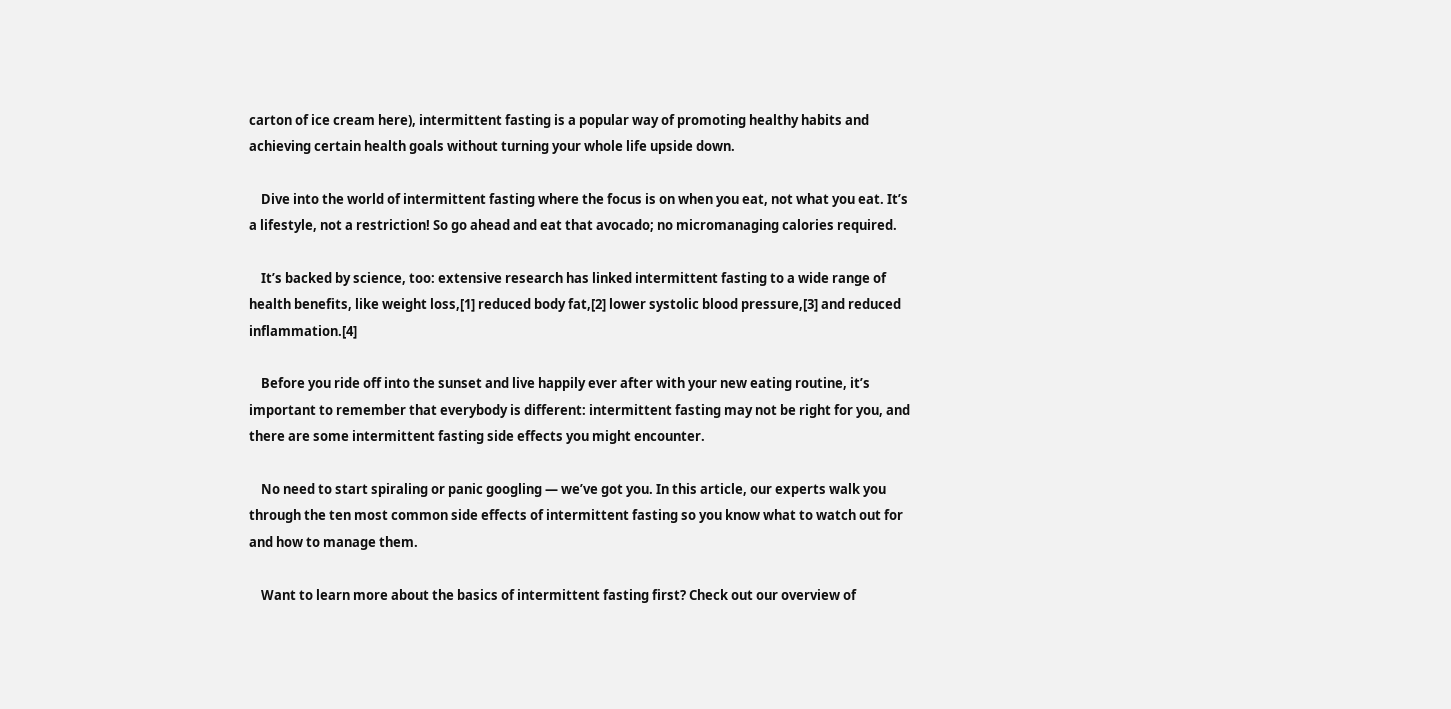carton of ice cream here), intermittent fasting is a popular way of promoting healthy habits and achieving certain health goals without turning your whole life upside down.

    Dive into the world of intermittent fasting where the focus is on when you eat, not what you eat. It’s a lifestyle, not a restriction! So go ahead and eat that avocado; no micromanaging calories required.

    It’s backed by science, too: extensive research has linked intermittent fasting to a wide range of health benefits, like weight loss,[1] reduced body fat,[2] lower systolic blood pressure,[3] and reduced inflammation.[4]

    Before you ride off into the sunset and live happily ever after with your new eating routine, it’s important to remember that everybody is different: intermittent fasting may not be right for you, and there are some intermittent fasting side effects you might encounter.

    No need to start spiraling or panic googling — we’ve got you. In this article, our experts walk you through the ten most common side effects of intermittent fasting so you know what to watch out for and how to manage them.

    Want to learn more about the basics of intermittent fasting first? Check out our overview of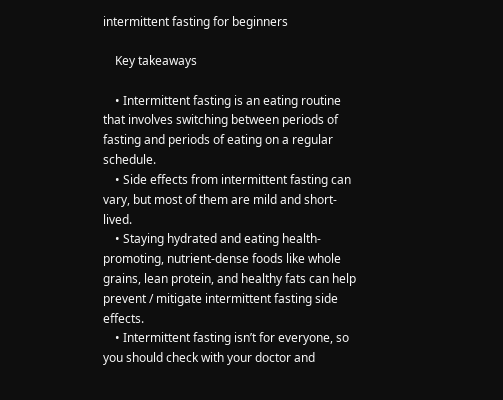intermittent fasting for beginners

    Key takeaways

    • Intermittent fasting is an eating routine that involves switching between periods of fasting and periods of eating on a regular schedule.
    • Side effects from intermittent fasting can vary, but most of them are mild and short-lived.
    • Staying hydrated and eating health-promoting, nutrient-dense foods like whole grains, lean protein, and healthy fats can help prevent / mitigate intermittent fasting side effects.
    • Intermittent fasting isn’t for everyone, so you should check with your doctor and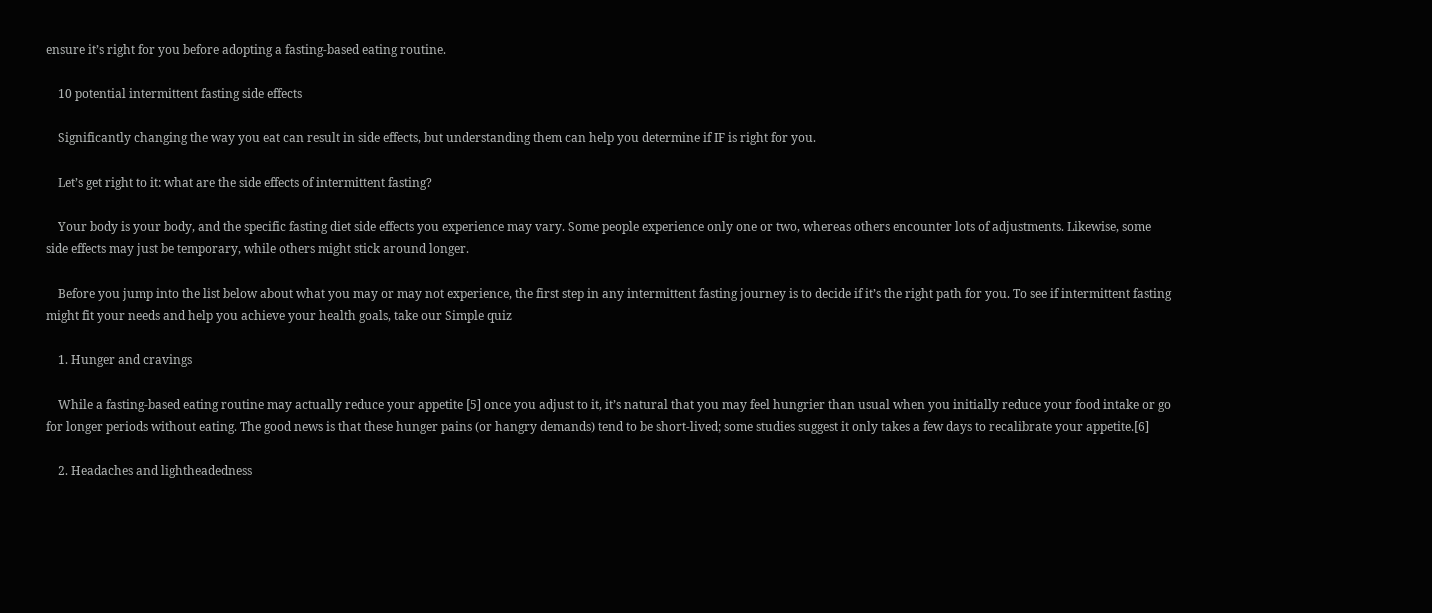ensure it’s right for you before adopting a fasting-based eating routine.

    10 potential intermittent fasting side effects

    Significantly changing the way you eat can result in side effects, but understanding them can help you determine if IF is right for you.

    Let’s get right to it: what are the side effects of intermittent fasting?

    Your body is your body, and the specific fasting diet side effects you experience may vary. Some people experience only one or two, whereas others encounter lots of adjustments. Likewise, some side effects may just be temporary, while others might stick around longer.

    Before you jump into the list below about what you may or may not experience, the first step in any intermittent fasting journey is to decide if it’s the right path for you. To see if intermittent fasting might fit your needs and help you achieve your health goals, take our Simple quiz

    1. Hunger and cravings

    While a fasting-based eating routine may actually reduce your appetite [5] once you adjust to it, it’s natural that you may feel hungrier than usual when you initially reduce your food intake or go for longer periods without eating. The good news is that these hunger pains (or hangry demands) tend to be short-lived; some studies suggest it only takes a few days to recalibrate your appetite.[6]

    2. Headaches and lightheadedness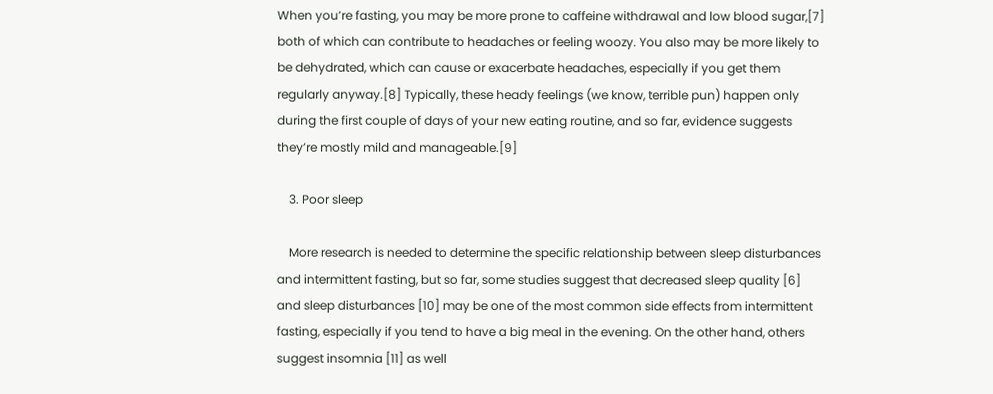When you’re fasting, you may be more prone to caffeine withdrawal and low blood sugar,[7] both of which can contribute to headaches or feeling woozy. You also may be more likely to be dehydrated, which can cause or exacerbate headaches, especially if you get them regularly anyway.[8] Typically, these heady feelings (we know, terrible pun) happen only during the first couple of days of your new eating routine, and so far, evidence suggests they’re mostly mild and manageable.[9]

    3. Poor sleep

    More research is needed to determine the specific relationship between sleep disturbances and intermittent fasting, but so far, some studies suggest that decreased sleep quality [6] and sleep disturbances [10] may be one of the most common side effects from intermittent fasting, especially if you tend to have a big meal in the evening. On the other hand, others suggest insomnia [11] as well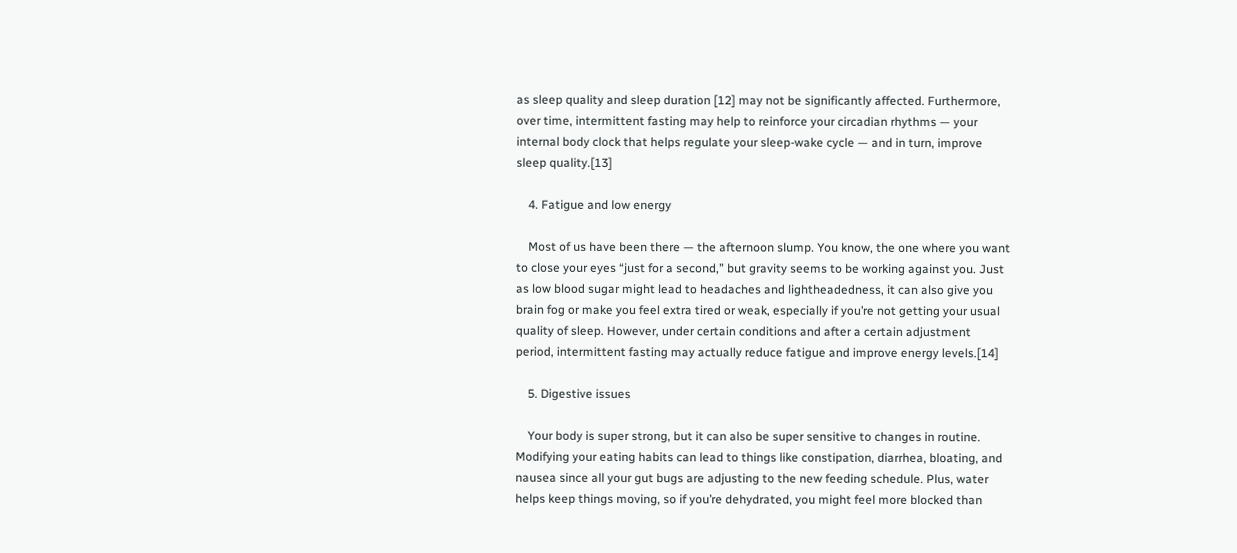as sleep quality and sleep duration [12] may not be significantly affected. Furthermore, over time, intermittent fasting may help to reinforce your circadian rhythms — your internal body clock that helps regulate your sleep-wake cycle — and in turn, improve sleep quality.[13]

    4. Fatigue and low energy

    Most of us have been there — the afternoon slump. You know, the one where you want to close your eyes “just for a second,” but gravity seems to be working against you. Just as low blood sugar might lead to headaches and lightheadedness, it can also give you brain fog or make you feel extra tired or weak, especially if you’re not getting your usual quality of sleep. However, under certain conditions and after a certain adjustment period, intermittent fasting may actually reduce fatigue and improve energy levels.[14]

    5. Digestive issues

    Your body is super strong, but it can also be super sensitive to changes in routine. Modifying your eating habits can lead to things like constipation, diarrhea, bloating, and nausea since all your gut bugs are adjusting to the new feeding schedule. Plus, water helps keep things moving, so if you’re dehydrated, you might feel more blocked than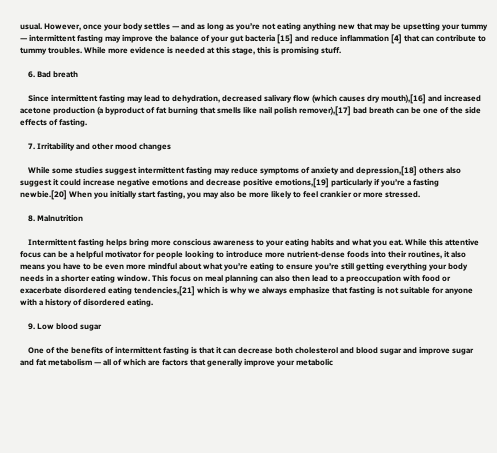usual. However, once your body settles — and as long as you’re not eating anything new that may be upsetting your tummy — intermittent fasting may improve the balance of your gut bacteria [15] and reduce inflammation [4] that can contribute to tummy troubles. While more evidence is needed at this stage, this is promising stuff.

    6. Bad breath

    Since intermittent fasting may lead to dehydration, decreased salivary flow (which causes dry mouth),[16] and increased acetone production (a byproduct of fat burning that smells like nail polish remover),[17] bad breath can be one of the side effects of fasting.

    7. Irritability and other mood changes

    While some studies suggest intermittent fasting may reduce symptoms of anxiety and depression,[18] others also suggest it could increase negative emotions and decrease positive emotions,[19] particularly if you’re a fasting newbie.[20] When you initially start fasting, you may also be more likely to feel crankier or more stressed.

    8. Malnutrition

    Intermittent fasting helps bring more conscious awareness to your eating habits and what you eat. While this attentive focus can be a helpful motivator for people looking to introduce more nutrient-dense foods into their routines, it also means you have to be even more mindful about what you’re eating to ensure you’re still getting everything your body needs in a shorter eating window. This focus on meal planning can also then lead to a preoccupation with food or exacerbate disordered eating tendencies,[21] which is why we always emphasize that fasting is not suitable for anyone with a history of disordered eating.

    9. Low blood sugar

    One of the benefits of intermittent fasting is that it can decrease both cholesterol and blood sugar and improve sugar and fat metabolism — all of which are factors that generally improve your metabolic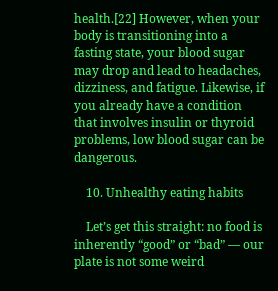health.[22] However, when your body is transitioning into a fasting state, your blood sugar may drop and lead to headaches, dizziness, and fatigue. Likewise, if you already have a condition that involves insulin or thyroid problems, low blood sugar can be dangerous.

    10. Unhealthy eating habits

    Let’s get this straight: no food is inherently “good” or “bad” — our plate is not some weird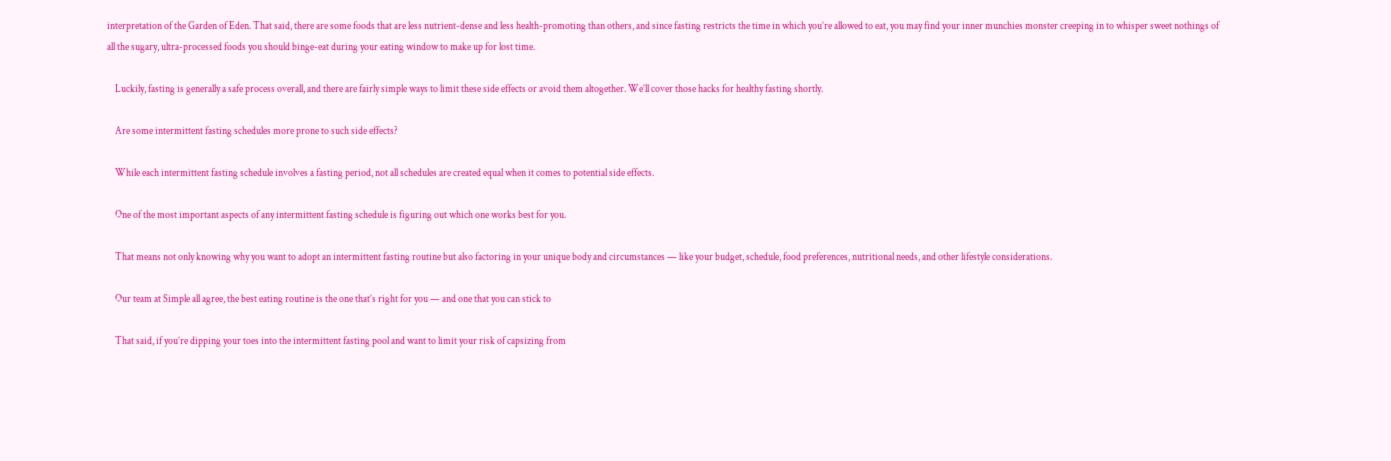interpretation of the Garden of Eden. That said, there are some foods that are less nutrient-dense and less health-promoting than others, and since fasting restricts the time in which you’re allowed to eat, you may find your inner munchies monster creeping in to whisper sweet nothings of all the sugary, ultra-processed foods you should binge-eat during your eating window to make up for lost time.

    Luckily, fasting is generally a safe process overall, and there are fairly simple ways to limit these side effects or avoid them altogether. We’ll cover those hacks for healthy fasting shortly.

    Are some intermittent fasting schedules more prone to such side effects?

    While each intermittent fasting schedule involves a fasting period, not all schedules are created equal when it comes to potential side effects.

    One of the most important aspects of any intermittent fasting schedule is figuring out which one works best for you.

    That means not only knowing why you want to adopt an intermittent fasting routine but also factoring in your unique body and circumstances — like your budget, schedule, food preferences, nutritional needs, and other lifestyle considerations.

    Our team at Simple all agree, the best eating routine is the one that’s right for you — and one that you can stick to

    That said, if you’re dipping your toes into the intermittent fasting pool and want to limit your risk of capsizing from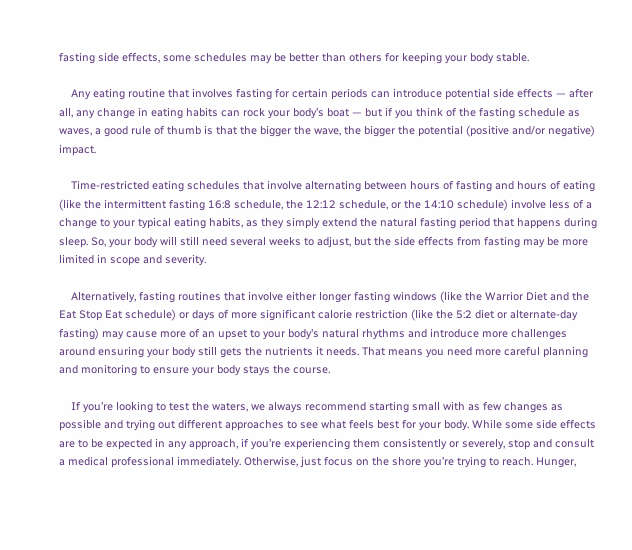fasting side effects, some schedules may be better than others for keeping your body stable.

    Any eating routine that involves fasting for certain periods can introduce potential side effects — after all, any change in eating habits can rock your body’s boat — but if you think of the fasting schedule as waves, a good rule of thumb is that the bigger the wave, the bigger the potential (positive and/or negative) impact.

    Time-restricted eating schedules that involve alternating between hours of fasting and hours of eating (like the intermittent fasting 16:8 schedule, the 12:12 schedule, or the 14:10 schedule) involve less of a change to your typical eating habits, as they simply extend the natural fasting period that happens during sleep. So, your body will still need several weeks to adjust, but the side effects from fasting may be more limited in scope and severity.

    Alternatively, fasting routines that involve either longer fasting windows (like the Warrior Diet and the Eat Stop Eat schedule) or days of more significant calorie restriction (like the 5:2 diet or alternate-day fasting) may cause more of an upset to your body’s natural rhythms and introduce more challenges around ensuring your body still gets the nutrients it needs. That means you need more careful planning and monitoring to ensure your body stays the course.

    If you’re looking to test the waters, we always recommend starting small with as few changes as possible and trying out different approaches to see what feels best for your body. While some side effects are to be expected in any approach, if you’re experiencing them consistently or severely, stop and consult a medical professional immediately. Otherwise, just focus on the shore you’re trying to reach. Hunger,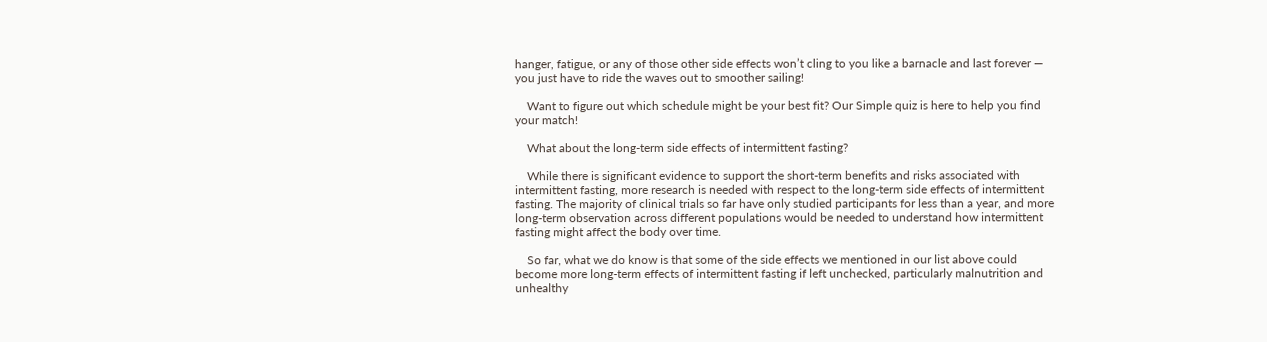hanger, fatigue, or any of those other side effects won’t cling to you like a barnacle and last forever — you just have to ride the waves out to smoother sailing!

    Want to figure out which schedule might be your best fit? Our Simple quiz is here to help you find your match!

    What about the long-term side effects of intermittent fasting?

    While there is significant evidence to support the short-term benefits and risks associated with intermittent fasting, more research is needed with respect to the long-term side effects of intermittent fasting. The majority of clinical trials so far have only studied participants for less than a year, and more long-term observation across different populations would be needed to understand how intermittent fasting might affect the body over time.

    So far, what we do know is that some of the side effects we mentioned in our list above could become more long-term effects of intermittent fasting if left unchecked, particularly malnutrition and unhealthy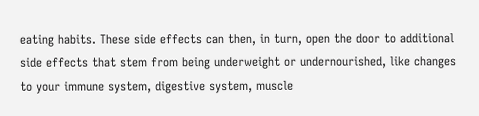eating habits. These side effects can then, in turn, open the door to additional side effects that stem from being underweight or undernourished, like changes to your immune system, digestive system, muscle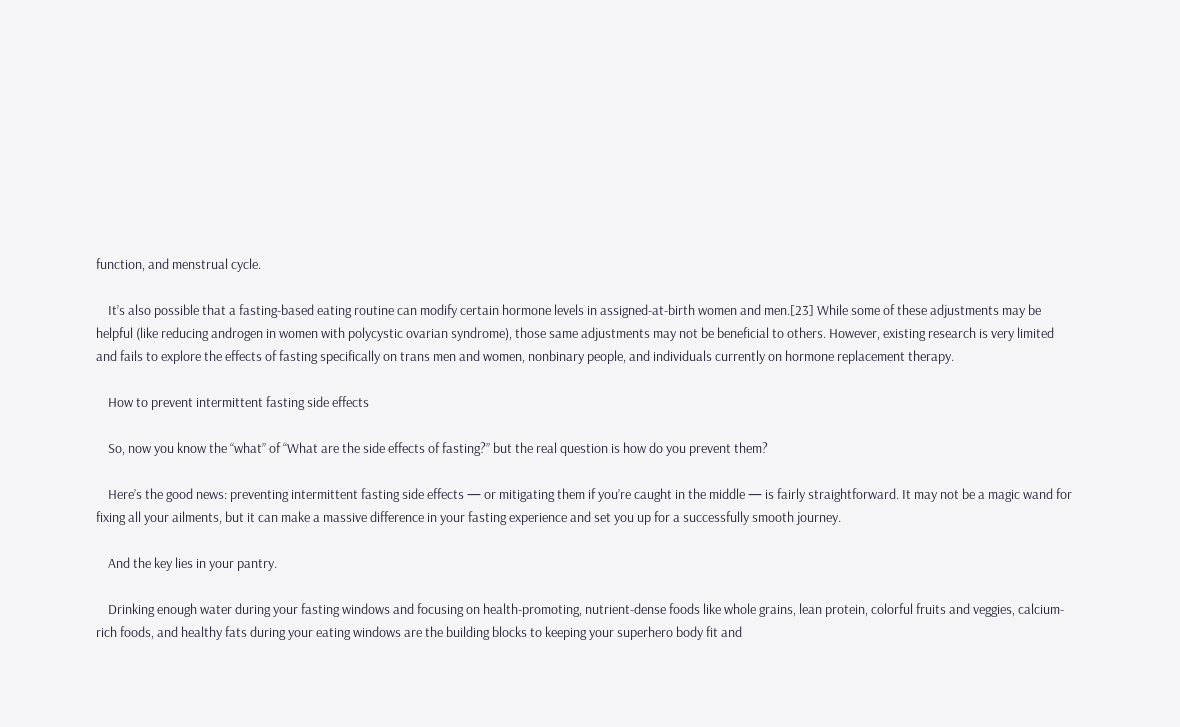function, and menstrual cycle.

    It’s also possible that a fasting-based eating routine can modify certain hormone levels in assigned-at-birth women and men.[23] While some of these adjustments may be helpful (like reducing androgen in women with polycystic ovarian syndrome), those same adjustments may not be beneficial to others. However, existing research is very limited and fails to explore the effects of fasting specifically on trans men and women, nonbinary people, and individuals currently on hormone replacement therapy.

    How to prevent intermittent fasting side effects

    So, now you know the “what” of “What are the side effects of fasting?” but the real question is how do you prevent them?

    Here’s the good news: preventing intermittent fasting side effects — or mitigating them if you’re caught in the middle — is fairly straightforward. It may not be a magic wand for fixing all your ailments, but it can make a massive difference in your fasting experience and set you up for a successfully smooth journey.

    And the key lies in your pantry.

    Drinking enough water during your fasting windows and focusing on health-promoting, nutrient-dense foods like whole grains, lean protein, colorful fruits and veggies, calcium-rich foods, and healthy fats during your eating windows are the building blocks to keeping your superhero body fit and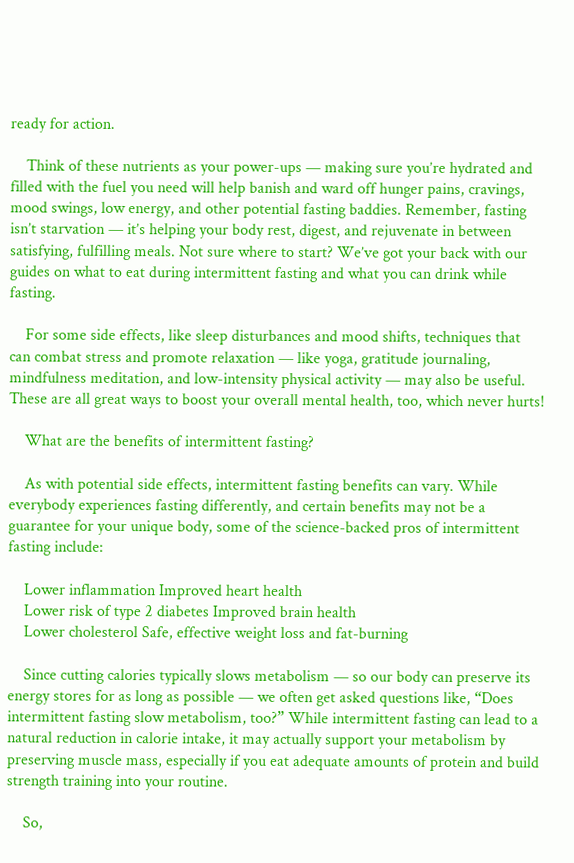ready for action.

    Think of these nutrients as your power-ups — making sure you’re hydrated and filled with the fuel you need will help banish and ward off hunger pains, cravings, mood swings, low energy, and other potential fasting baddies. Remember, fasting isn’t starvation — it’s helping your body rest, digest, and rejuvenate in between satisfying, fulfilling meals. Not sure where to start? We’ve got your back with our guides on what to eat during intermittent fasting and what you can drink while fasting.

    For some side effects, like sleep disturbances and mood shifts, techniques that can combat stress and promote relaxation — like yoga, gratitude journaling, mindfulness meditation, and low-intensity physical activity — may also be useful. These are all great ways to boost your overall mental health, too, which never hurts!

    What are the benefits of intermittent fasting?

    As with potential side effects, intermittent fasting benefits can vary. While everybody experiences fasting differently, and certain benefits may not be a guarantee for your unique body, some of the science-backed pros of intermittent fasting include:

    Lower inflammation Improved heart health
    Lower risk of type 2 diabetes Improved brain health
    Lower cholesterol Safe, effective weight loss and fat-burning

    Since cutting calories typically slows metabolism — so our body can preserve its energy stores for as long as possible — we often get asked questions like, “Does intermittent fasting slow metabolism, too?” While intermittent fasting can lead to a natural reduction in calorie intake, it may actually support your metabolism by preserving muscle mass, especially if you eat adequate amounts of protein and build strength training into your routine.

    So,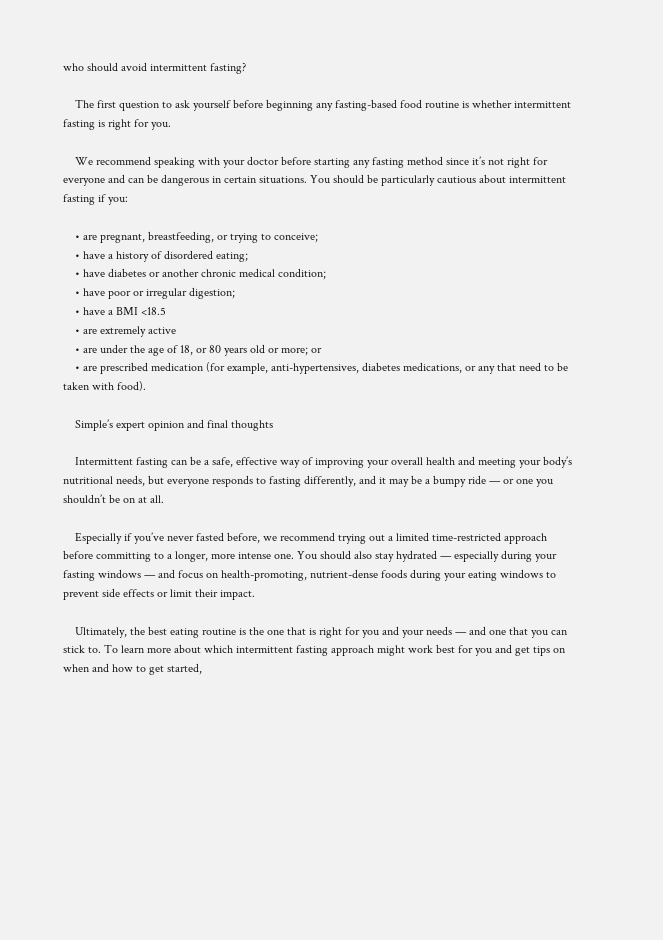who should avoid intermittent fasting?

    The first question to ask yourself before beginning any fasting-based food routine is whether intermittent fasting is right for you.

    We recommend speaking with your doctor before starting any fasting method since it’s not right for everyone and can be dangerous in certain situations. You should be particularly cautious about intermittent fasting if you:

    • are pregnant, breastfeeding, or trying to conceive;
    • have a history of disordered eating;
    • have diabetes or another chronic medical condition;
    • have poor or irregular digestion;
    • have a BMI <18.5
    • are extremely active
    • are under the age of 18, or 80 years old or more; or
    • are prescribed medication (for example, anti-hypertensives, diabetes medications, or any that need to be taken with food).

    Simple’s expert opinion and final thoughts

    Intermittent fasting can be a safe, effective way of improving your overall health and meeting your body’s nutritional needs, but everyone responds to fasting differently, and it may be a bumpy ride — or one you shouldn’t be on at all.

    Especially if you’ve never fasted before, we recommend trying out a limited time-restricted approach before committing to a longer, more intense one. You should also stay hydrated — especially during your fasting windows — and focus on health-promoting, nutrient-dense foods during your eating windows to prevent side effects or limit their impact.

    Ultimately, the best eating routine is the one that is right for you and your needs — and one that you can stick to. To learn more about which intermittent fasting approach might work best for you and get tips on when and how to get started,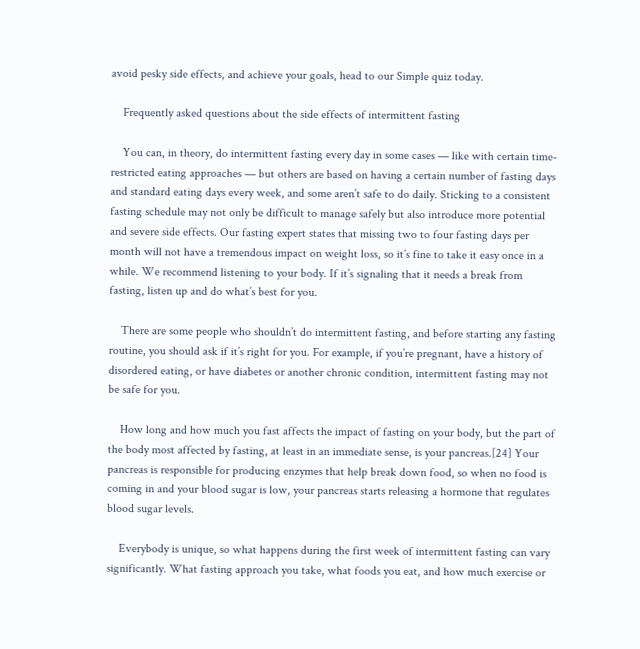avoid pesky side effects, and achieve your goals, head to our Simple quiz today.

    Frequently asked questions about the side effects of intermittent fasting

    You can, in theory, do intermittent fasting every day in some cases — like with certain time-restricted eating approaches — but others are based on having a certain number of fasting days and standard eating days every week, and some aren’t safe to do daily. Sticking to a consistent fasting schedule may not only be difficult to manage safely but also introduce more potential and severe side effects. Our fasting expert states that missing two to four fasting days per month will not have a tremendous impact on weight loss, so it’s fine to take it easy once in a while. We recommend listening to your body. If it’s signaling that it needs a break from fasting, listen up and do what’s best for you.

    There are some people who shouldn’t do intermittent fasting, and before starting any fasting routine, you should ask if it’s right for you. For example, if you’re pregnant, have a history of disordered eating, or have diabetes or another chronic condition, intermittent fasting may not be safe for you.

    How long and how much you fast affects the impact of fasting on your body, but the part of the body most affected by fasting, at least in an immediate sense, is your pancreas.[24] Your pancreas is responsible for producing enzymes that help break down food, so when no food is coming in and your blood sugar is low, your pancreas starts releasing a hormone that regulates blood sugar levels.

    Everybody is unique, so what happens during the first week of intermittent fasting can vary significantly. What fasting approach you take, what foods you eat, and how much exercise or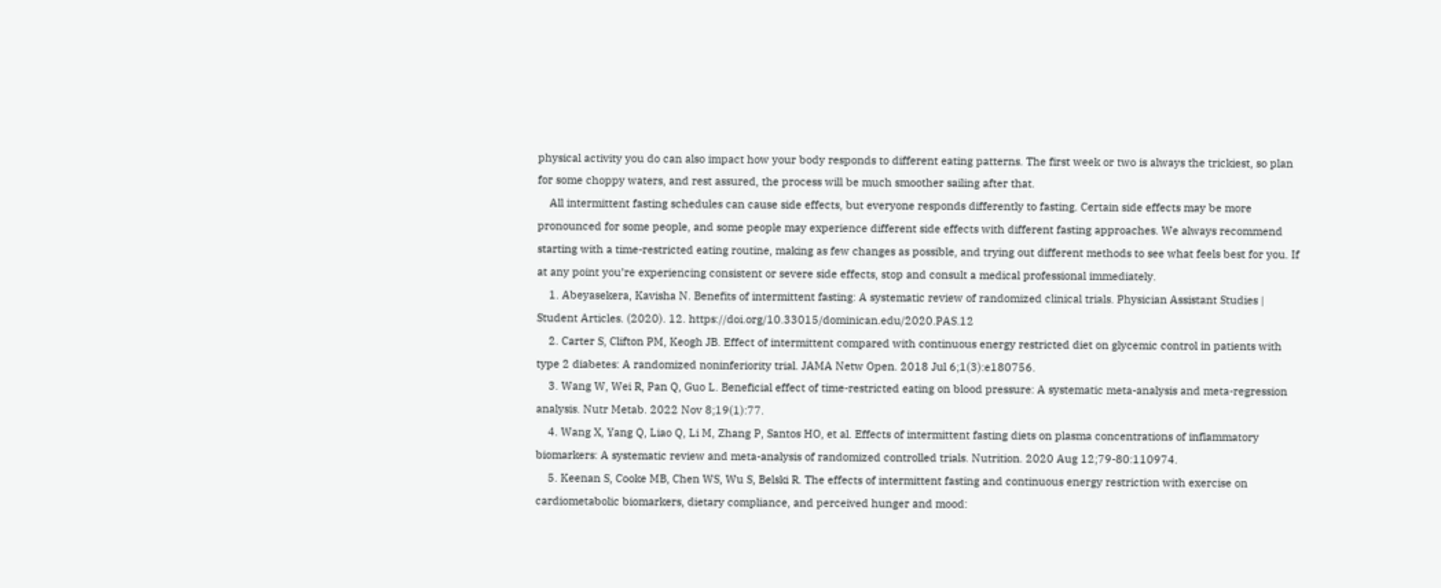physical activity you do can also impact how your body responds to different eating patterns. The first week or two is always the trickiest, so plan for some choppy waters, and rest assured, the process will be much smoother sailing after that.
    All intermittent fasting schedules can cause side effects, but everyone responds differently to fasting. Certain side effects may be more pronounced for some people, and some people may experience different side effects with different fasting approaches. We always recommend starting with a time-restricted eating routine, making as few changes as possible, and trying out different methods to see what feels best for you. If at any point you’re experiencing consistent or severe side effects, stop and consult a medical professional immediately.
    1. Abeyasekera, Kavisha N. Benefits of intermittent fasting: A systematic review of randomized clinical trials. Physician Assistant Studies | Student Articles. (2020). 12. https://doi.org/10.33015/dominican.edu/2020.PAS.12
    2. Carter S, Clifton PM, Keogh JB. Effect of intermittent compared with continuous energy restricted diet on glycemic control in patients with type 2 diabetes: A randomized noninferiority trial. JAMA Netw Open. 2018 Jul 6;1(3):e180756.
    3. Wang W, Wei R, Pan Q, Guo L. Beneficial effect of time-restricted eating on blood pressure: A systematic meta-analysis and meta-regression analysis. Nutr Metab. 2022 Nov 8;19(1):77.
    4. Wang X, Yang Q, Liao Q, Li M, Zhang P, Santos HO, et al. Effects of intermittent fasting diets on plasma concentrations of inflammatory biomarkers: A systematic review and meta-analysis of randomized controlled trials. Nutrition. 2020 Aug 12;79-80:110974.
    5. Keenan S, Cooke MB, Chen WS, Wu S, Belski R. The effects of intermittent fasting and continuous energy restriction with exercise on cardiometabolic biomarkers, dietary compliance, and perceived hunger and mood: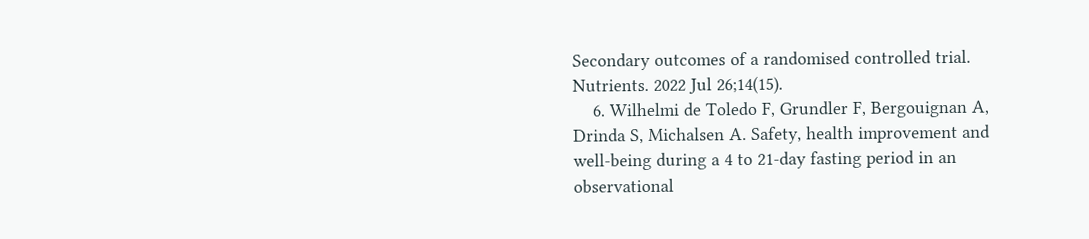Secondary outcomes of a randomised controlled trial. Nutrients. 2022 Jul 26;14(15).
    6. Wilhelmi de Toledo F, Grundler F, Bergouignan A, Drinda S, Michalsen A. Safety, health improvement and well-being during a 4 to 21-day fasting period in an observational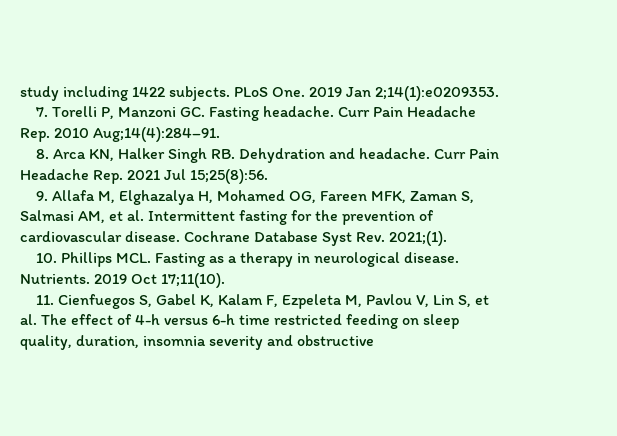study including 1422 subjects. PLoS One. 2019 Jan 2;14(1):e0209353.
    7. Torelli P, Manzoni GC. Fasting headache. Curr Pain Headache Rep. 2010 Aug;14(4):284–91.
    8. Arca KN, Halker Singh RB. Dehydration and headache. Curr Pain Headache Rep. 2021 Jul 15;25(8):56.
    9. Allafa M, Elghazalya H, Mohamed OG, Fareen MFK, Zaman S, Salmasi AM, et al. Intermittent fasting for the prevention of cardiovascular disease. Cochrane Database Syst Rev. 2021;(1).
    10. Phillips MCL. Fasting as a therapy in neurological disease. Nutrients. 2019 Oct 17;11(10).
    11. Cienfuegos S, Gabel K, Kalam F, Ezpeleta M, Pavlou V, Lin S, et al. The effect of 4-h versus 6-h time restricted feeding on sleep quality, duration, insomnia severity and obstructive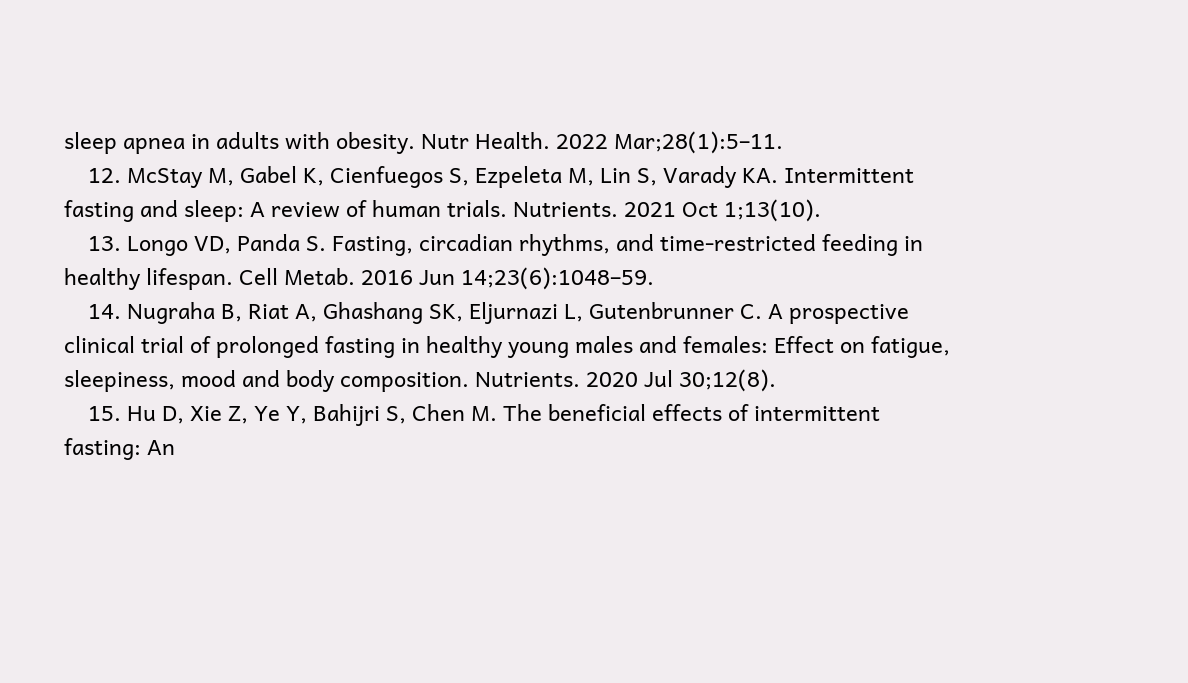sleep apnea in adults with obesity. Nutr Health. 2022 Mar;28(1):5–11.
    12. McStay M, Gabel K, Cienfuegos S, Ezpeleta M, Lin S, Varady KA. Intermittent fasting and sleep: A review of human trials. Nutrients. 2021 Oct 1;13(10).
    13. Longo VD, Panda S. Fasting, circadian rhythms, and time-restricted feeding in healthy lifespan. Cell Metab. 2016 Jun 14;23(6):1048–59.
    14. Nugraha B, Riat A, Ghashang SK, Eljurnazi L, Gutenbrunner C. A prospective clinical trial of prolonged fasting in healthy young males and females: Effect on fatigue, sleepiness, mood and body composition. Nutrients. 2020 Jul 30;12(8).
    15. Hu D, Xie Z, Ye Y, Bahijri S, Chen M. The beneficial effects of intermittent fasting: An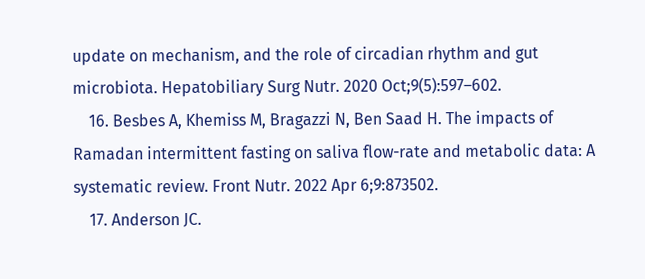update on mechanism, and the role of circadian rhythm and gut microbiota. Hepatobiliary Surg Nutr. 2020 Oct;9(5):597–602.
    16. Besbes A, Khemiss M, Bragazzi N, Ben Saad H. The impacts of Ramadan intermittent fasting on saliva flow-rate and metabolic data: A systematic review. Front Nutr. 2022 Apr 6;9:873502.
    17. Anderson JC.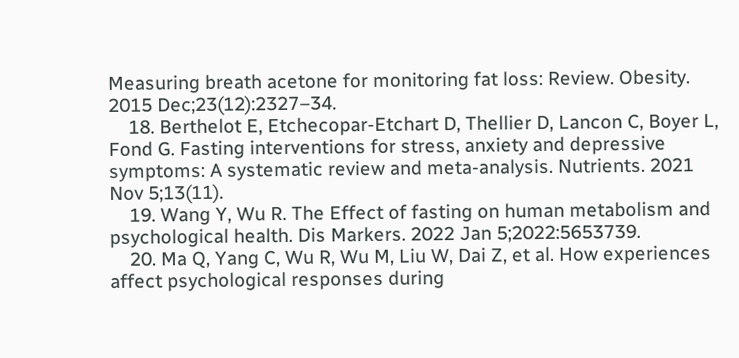Measuring breath acetone for monitoring fat loss: Review. Obesity. 2015 Dec;23(12):2327–34.
    18. Berthelot E, Etchecopar-Etchart D, Thellier D, Lancon C, Boyer L, Fond G. Fasting interventions for stress, anxiety and depressive symptoms: A systematic review and meta-analysis. Nutrients. 2021 Nov 5;13(11).
    19. Wang Y, Wu R. The Effect of fasting on human metabolism and psychological health. Dis Markers. 2022 Jan 5;2022:5653739.
    20. Ma Q, Yang C, Wu R, Wu M, Liu W, Dai Z, et al. How experiences affect psychological responses during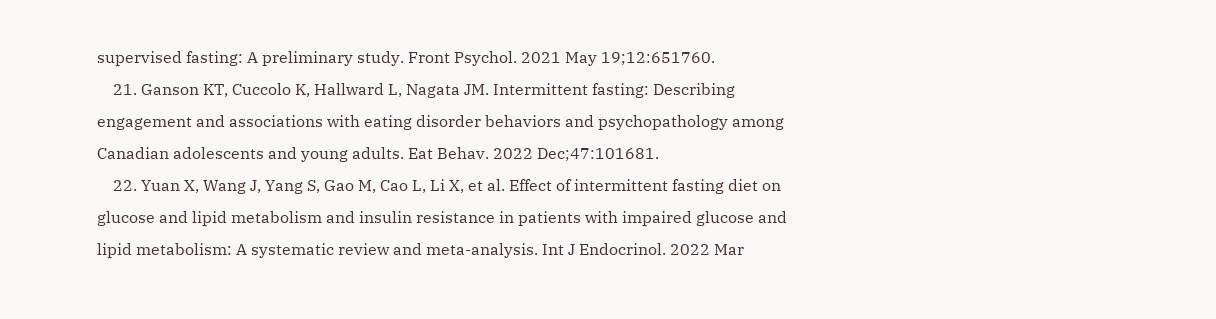supervised fasting: A preliminary study. Front Psychol. 2021 May 19;12:651760.
    21. Ganson KT, Cuccolo K, Hallward L, Nagata JM. Intermittent fasting: Describing engagement and associations with eating disorder behaviors and psychopathology among Canadian adolescents and young adults. Eat Behav. 2022 Dec;47:101681.
    22. Yuan X, Wang J, Yang S, Gao M, Cao L, Li X, et al. Effect of intermittent fasting diet on glucose and lipid metabolism and insulin resistance in patients with impaired glucose and lipid metabolism: A systematic review and meta-analysis. Int J Endocrinol. 2022 Mar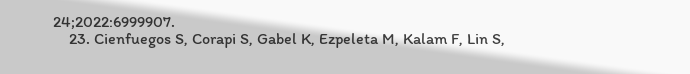24;2022:6999907.
    23. Cienfuegos S, Corapi S, Gabel K, Ezpeleta M, Kalam F, Lin S,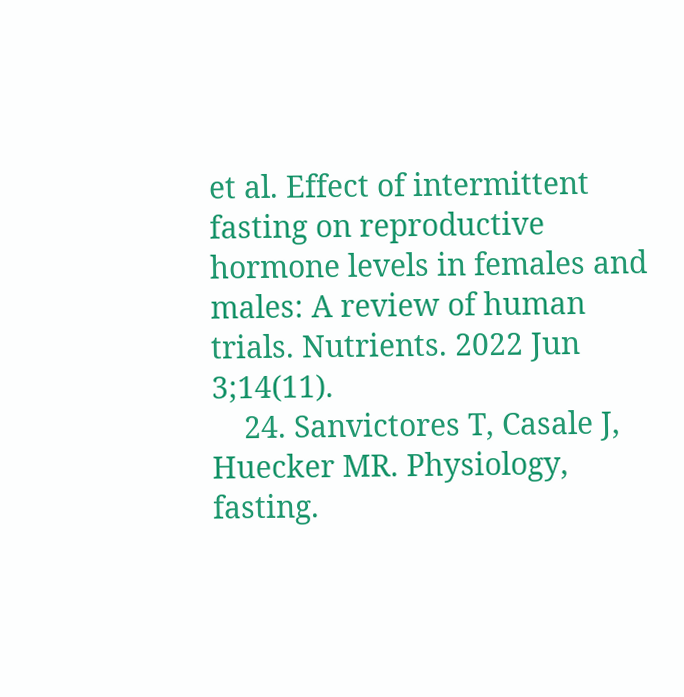et al. Effect of intermittent fasting on reproductive hormone levels in females and males: A review of human trials. Nutrients. 2022 Jun 3;14(11).
    24. Sanvictores T, Casale J, Huecker MR. Physiology, fasting.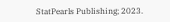StatPearls Publishing; 2023.